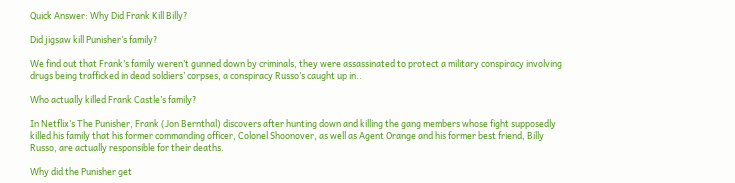Quick Answer: Why Did Frank Kill Billy?

Did jigsaw kill Punisher’s family?

We find out that Frank’s family weren’t gunned down by criminals, they were assassinated to protect a military conspiracy involving drugs being trafficked in dead soldiers’ corpses, a conspiracy Russo’s caught up in..

Who actually killed Frank Castle’s family?

In Netflix’s The Punisher, Frank (Jon Bernthal) discovers after hunting down and killing the gang members whose fight supposedly killed his family that his former commanding officer, Colonel Shoonover, as well as Agent Orange and his former best friend, Billy Russo, are actually responsible for their deaths.

Why did the Punisher get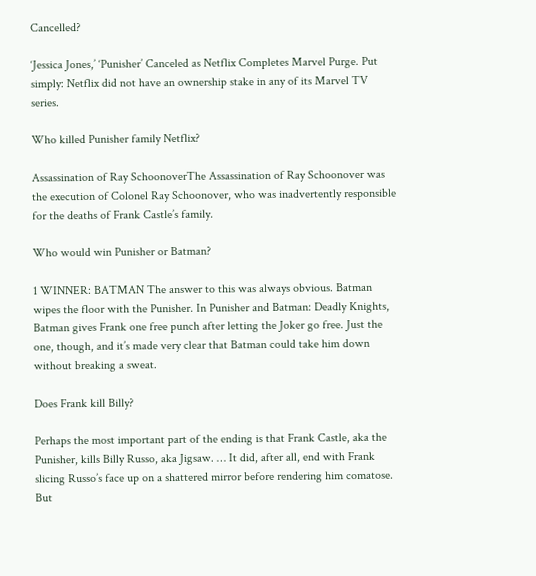Cancelled?

‘Jessica Jones,’ ‘Punisher’ Canceled as Netflix Completes Marvel Purge. Put simply: Netflix did not have an ownership stake in any of its Marvel TV series.

Who killed Punisher family Netflix?

Assassination of Ray SchoonoverThe Assassination of Ray Schoonover was the execution of Colonel Ray Schoonover, who was inadvertently responsible for the deaths of Frank Castle’s family.

Who would win Punisher or Batman?

1 WINNER: BATMAN The answer to this was always obvious. Batman wipes the floor with the Punisher. In Punisher and Batman: Deadly Knights, Batman gives Frank one free punch after letting the Joker go free. Just the one, though, and it’s made very clear that Batman could take him down without breaking a sweat.

Does Frank kill Billy?

Perhaps the most important part of the ending is that Frank Castle, aka the Punisher, kills Billy Russo, aka Jigsaw. … It did, after all, end with Frank slicing Russo’s face up on a shattered mirror before rendering him comatose. But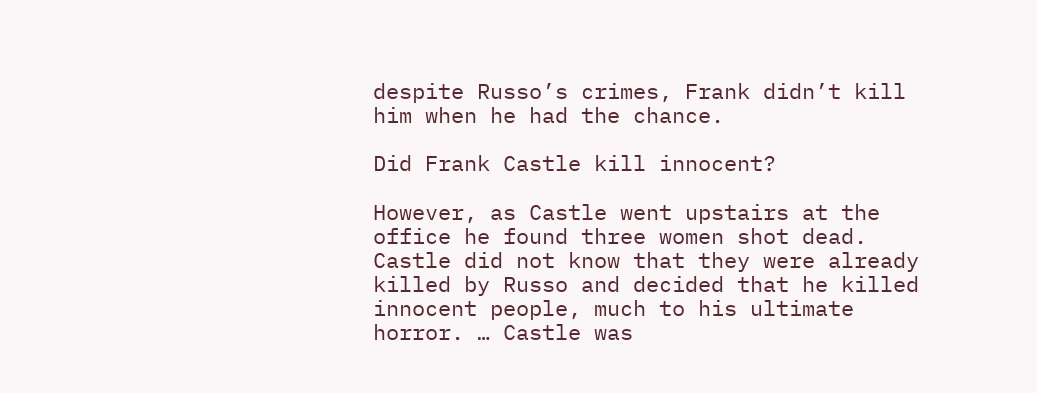despite Russo’s crimes, Frank didn’t kill him when he had the chance.

Did Frank Castle kill innocent?

However, as Castle went upstairs at the office he found three women shot dead. Castle did not know that they were already killed by Russo and decided that he killed innocent people, much to his ultimate horror. … Castle was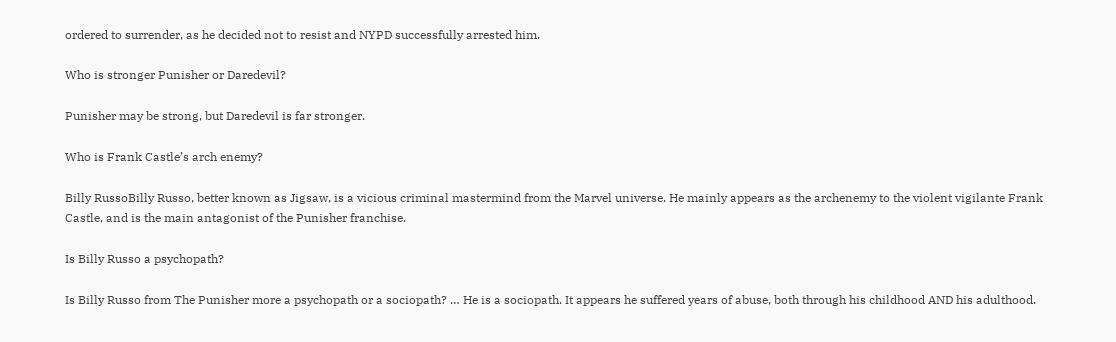ordered to surrender, as he decided not to resist and NYPD successfully arrested him.

Who is stronger Punisher or Daredevil?

Punisher may be strong, but Daredevil is far stronger.

Who is Frank Castle’s arch enemy?

Billy RussoBilly Russo, better known as Jigsaw, is a vicious criminal mastermind from the Marvel universe. He mainly appears as the archenemy to the violent vigilante Frank Castle, and is the main antagonist of the Punisher franchise.

Is Billy Russo a psychopath?

Is Billy Russo from The Punisher more a psychopath or a sociopath? … He is a sociopath. It appears he suffered years of abuse, both through his childhood AND his adulthood.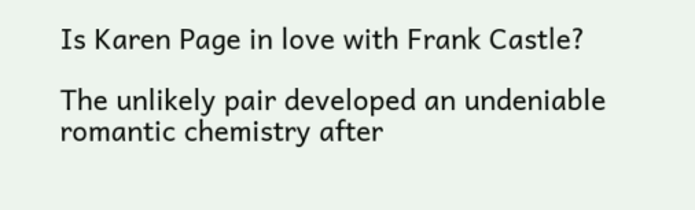Is Karen Page in love with Frank Castle?

The unlikely pair developed an undeniable romantic chemistry after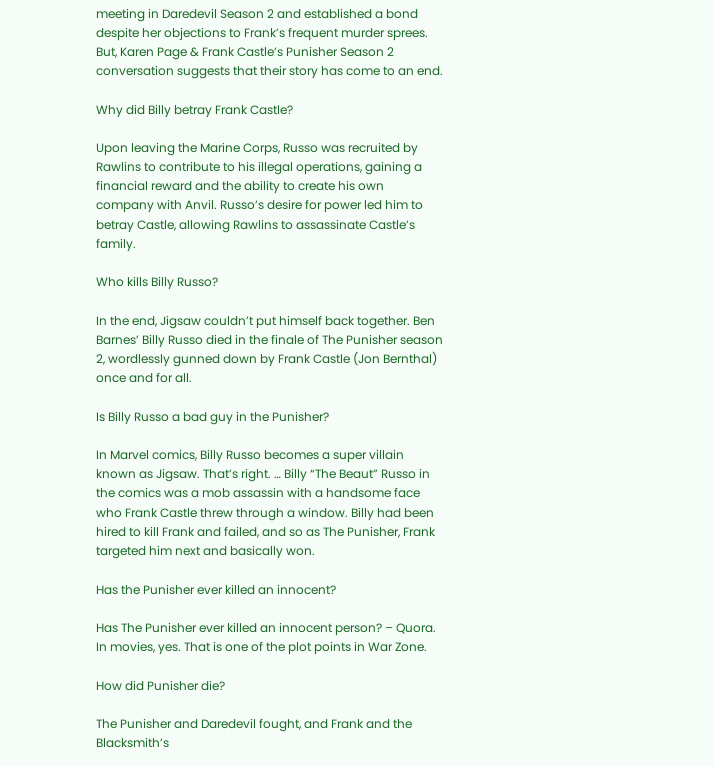meeting in Daredevil Season 2 and established a bond despite her objections to Frank’s frequent murder sprees. But, Karen Page & Frank Castle’s Punisher Season 2 conversation suggests that their story has come to an end.

Why did Billy betray Frank Castle?

Upon leaving the Marine Corps, Russo was recruited by Rawlins to contribute to his illegal operations, gaining a financial reward and the ability to create his own company with Anvil. Russo’s desire for power led him to betray Castle, allowing Rawlins to assassinate Castle’s family.

Who kills Billy Russo?

In the end, Jigsaw couldn’t put himself back together. Ben Barnes’ Billy Russo died in the finale of The Punisher season 2, wordlessly gunned down by Frank Castle (Jon Bernthal) once and for all.

Is Billy Russo a bad guy in the Punisher?

In Marvel comics, Billy Russo becomes a super villain known as Jigsaw. That’s right. … Billy “The Beaut” Russo in the comics was a mob assassin with a handsome face who Frank Castle threw through a window. Billy had been hired to kill Frank and failed, and so as The Punisher, Frank targeted him next and basically won.

Has the Punisher ever killed an innocent?

Has The Punisher ever killed an innocent person? – Quora. In movies, yes. That is one of the plot points in War Zone.

How did Punisher die?

The Punisher and Daredevil fought, and Frank and the Blacksmith’s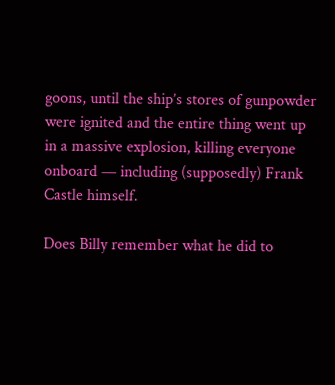goons, until the ship’s stores of gunpowder were ignited and the entire thing went up in a massive explosion, killing everyone onboard — including (supposedly) Frank Castle himself.

Does Billy remember what he did to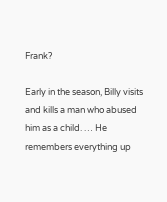Frank?

Early in the season, Billy visits and kills a man who abused him as a child. … He remembers everything up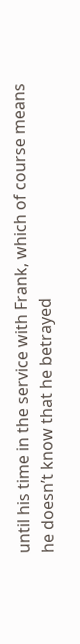until his time in the service with Frank, which of course means he doesn’t know that he betrayed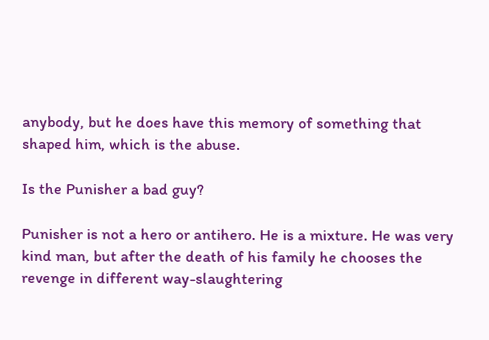anybody, but he does have this memory of something that shaped him, which is the abuse.

Is the Punisher a bad guy?

Punisher is not a hero or antihero. He is a mixture. He was very kind man, but after the death of his family he chooses the revenge in different way-slaughtering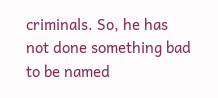criminals. So, he has not done something bad to be named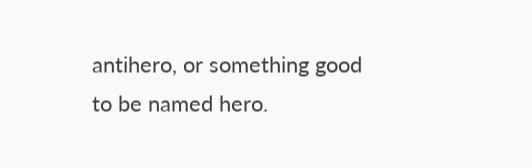antihero, or something good to be named hero.